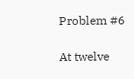Problem #6

At twelve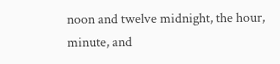noon and twelve midnight, the hour, minute, and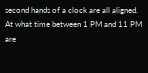second hands of a clock are all aligned. At what time between 1 PM and 11 PM are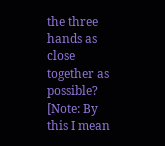the three hands as close together as possible? [Note: By this I mean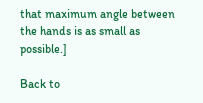that maximum angle between the hands is as small as possible.]

Back to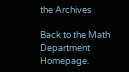the Archives

Back to the Math Department Homepage.